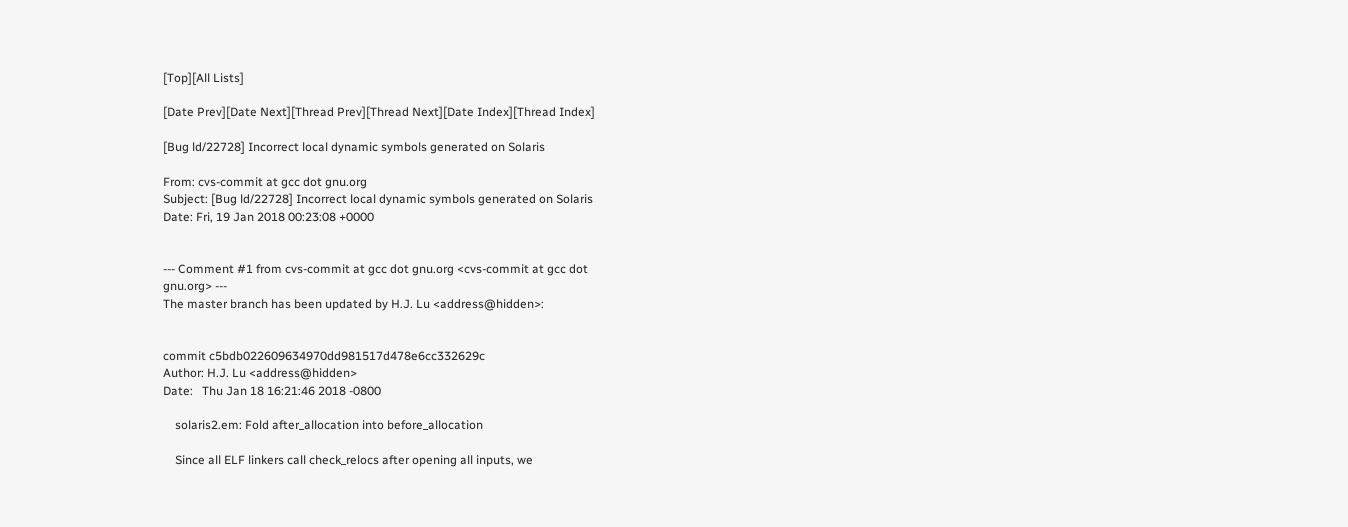[Top][All Lists]

[Date Prev][Date Next][Thread Prev][Thread Next][Date Index][Thread Index]

[Bug ld/22728] Incorrect local dynamic symbols generated on Solaris

From: cvs-commit at gcc dot gnu.org
Subject: [Bug ld/22728] Incorrect local dynamic symbols generated on Solaris
Date: Fri, 19 Jan 2018 00:23:08 +0000


--- Comment #1 from cvs-commit at gcc dot gnu.org <cvs-commit at gcc dot
gnu.org> ---
The master branch has been updated by H.J. Lu <address@hidden>:


commit c5bdb022609634970dd981517d478e6cc332629c
Author: H.J. Lu <address@hidden>
Date:   Thu Jan 18 16:21:46 2018 -0800

    solaris2.em: Fold after_allocation into before_allocation

    Since all ELF linkers call check_relocs after opening all inputs, we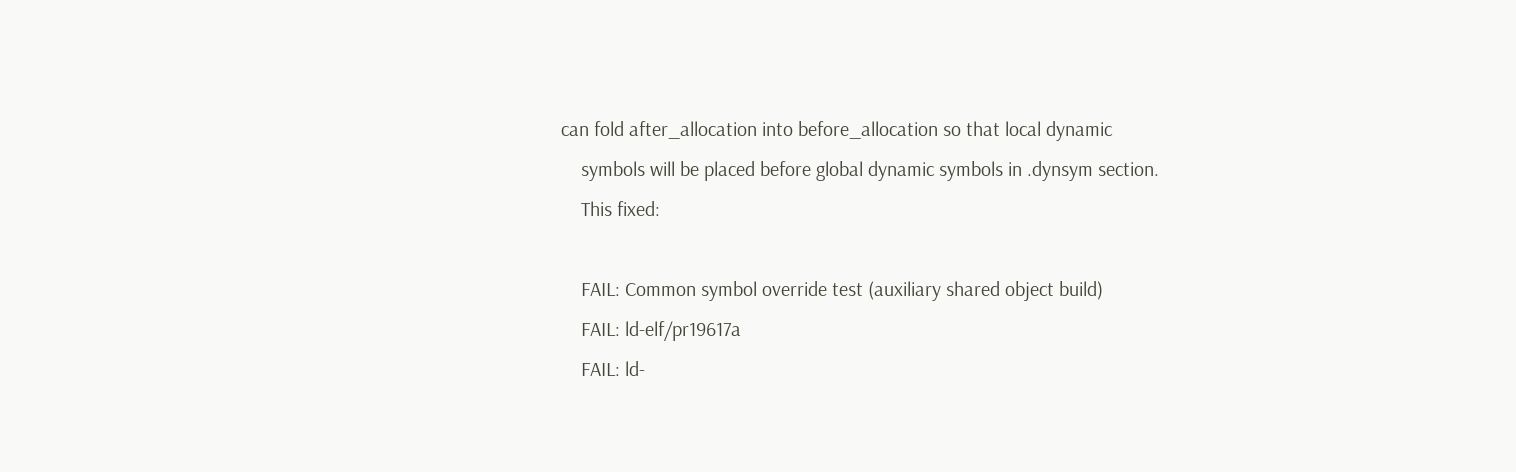can fold after_allocation into before_allocation so that local dynamic
    symbols will be placed before global dynamic symbols in .dynsym section.
    This fixed:

    FAIL: Common symbol override test (auxiliary shared object build)
    FAIL: ld-elf/pr19617a
    FAIL: ld-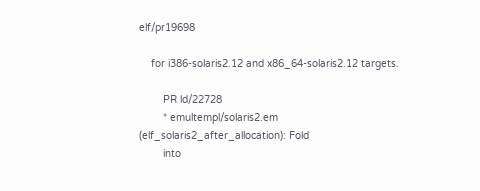elf/pr19698

    for i386-solaris2.12 and x86_64-solaris2.12 targets.

        PR ld/22728
        * emultempl/solaris2.em (elf_solaris2_after_allocation): Fold
        into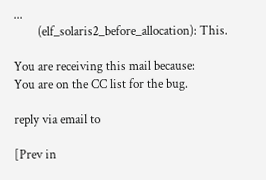...
        (elf_solaris2_before_allocation): This.

You are receiving this mail because:
You are on the CC list for the bug.

reply via email to

[Prev in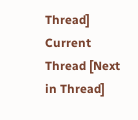Thread] Current Thread [Next in Thread]